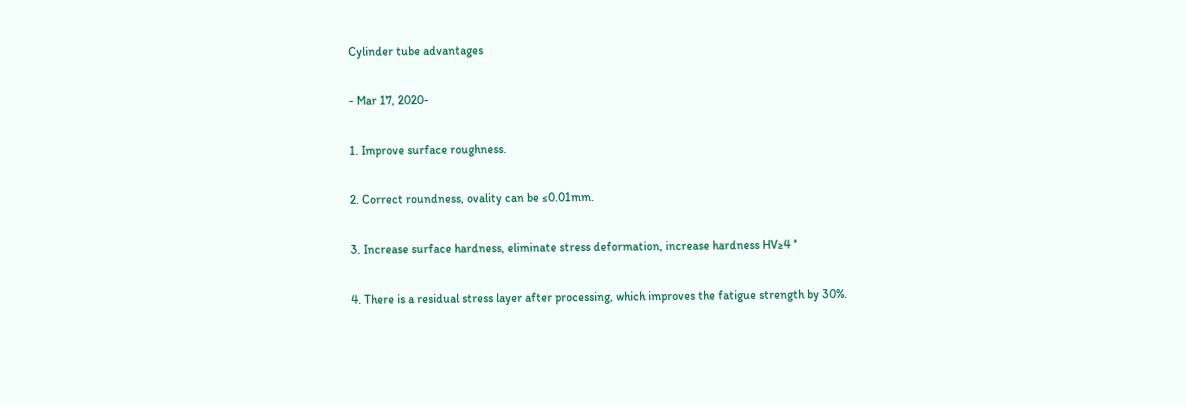Cylinder tube advantages

- Mar 17, 2020-

1. Improve surface roughness.

2. Correct roundness, ovality can be ≤0.01mm.

3. Increase surface hardness, eliminate stress deformation, increase hardness HV≥4 °

4. There is a residual stress layer after processing, which improves the fatigue strength by 30%.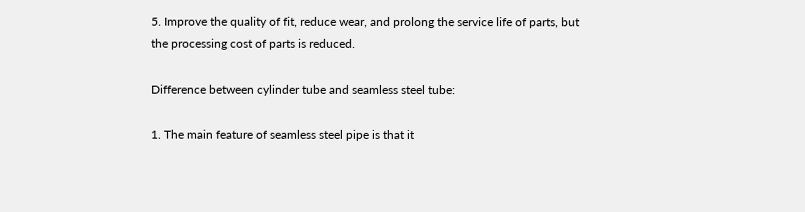5. Improve the quality of fit, reduce wear, and prolong the service life of parts, but the processing cost of parts is reduced.

Difference between cylinder tube and seamless steel tube:

1. The main feature of seamless steel pipe is that it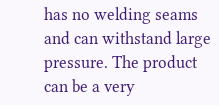has no welding seams and can withstand large pressure. The product can be a very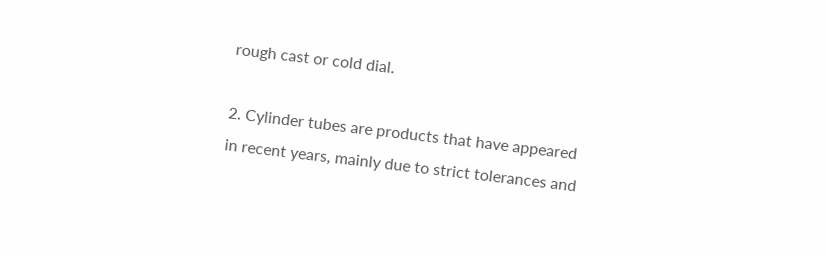rough cast or cold dial.

2. Cylinder tubes are products that have appeared in recent years, mainly due to strict tolerances and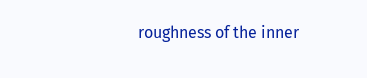roughness of the inner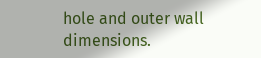hole and outer wall dimensions.